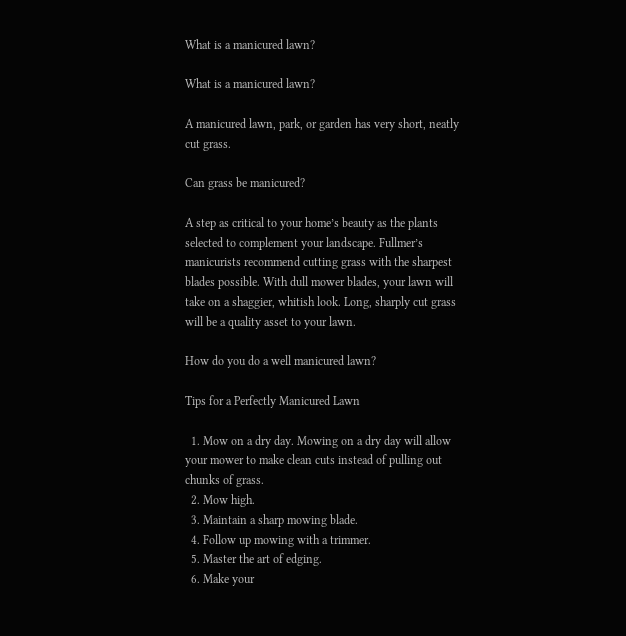What is a manicured lawn?

What is a manicured lawn?

A manicured lawn, park, or garden has very short, neatly cut grass.

Can grass be manicured?

A step as critical to your home’s beauty as the plants selected to complement your landscape. Fullmer’s manicurists recommend cutting grass with the sharpest blades possible. With dull mower blades, your lawn will take on a shaggier, whitish look. Long, sharply cut grass will be a quality asset to your lawn.

How do you do a well manicured lawn?

Tips for a Perfectly Manicured Lawn

  1. Mow on a dry day. Mowing on a dry day will allow your mower to make clean cuts instead of pulling out chunks of grass.
  2. Mow high.
  3. Maintain a sharp mowing blade.
  4. Follow up mowing with a trimmer.
  5. Master the art of edging.
  6. Make your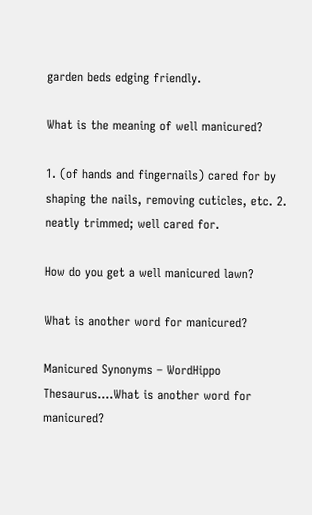garden beds edging friendly.

What is the meaning of well manicured?

1. (of hands and fingernails) cared for by shaping the nails, removing cuticles, etc. 2. neatly trimmed; well cared for.

How do you get a well manicured lawn?

What is another word for manicured?

Manicured Synonyms – WordHippo Thesaurus….What is another word for manicured?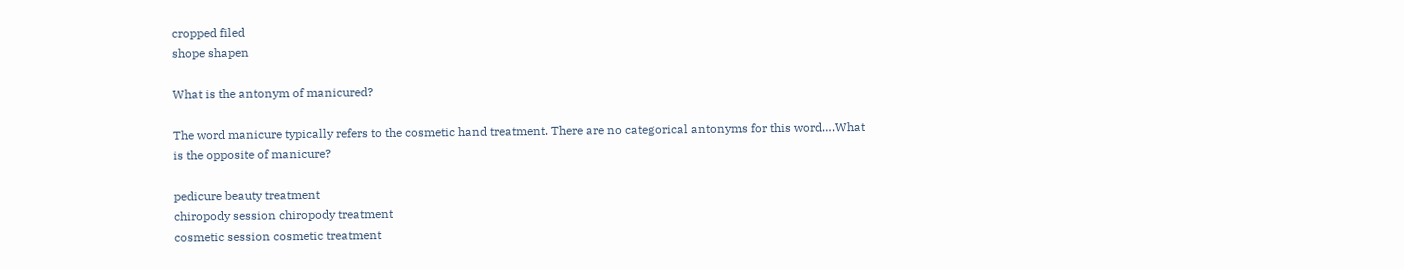cropped filed
shope shapen

What is the antonym of manicured?

The word manicure typically refers to the cosmetic hand treatment. There are no categorical antonyms for this word….What is the opposite of manicure?

pedicure beauty treatment
chiropody session chiropody treatment
cosmetic session cosmetic treatment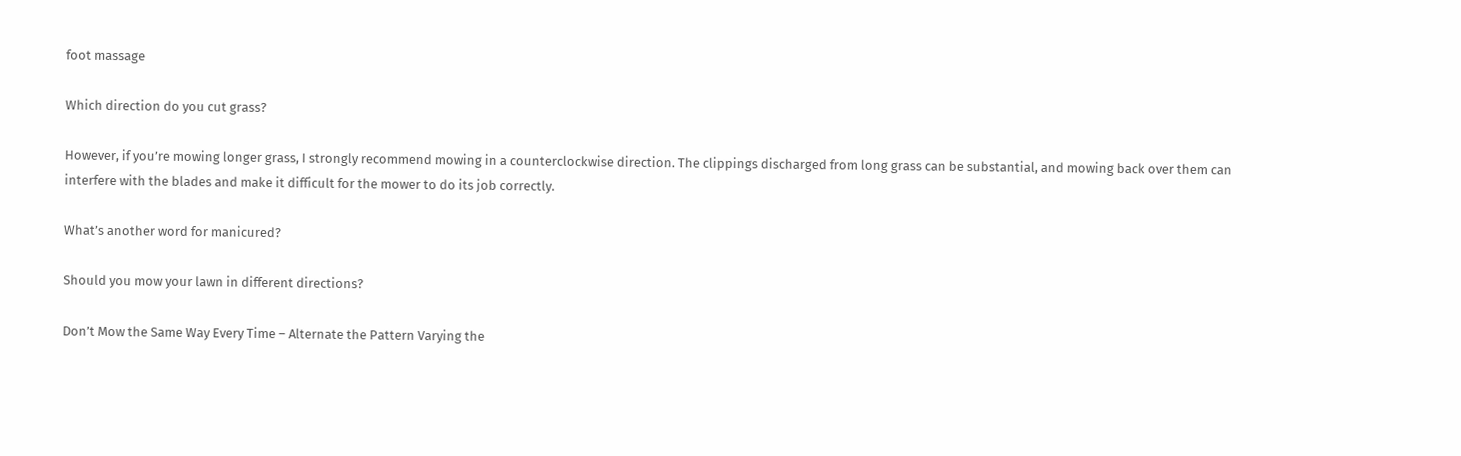foot massage

Which direction do you cut grass?

However, if you’re mowing longer grass, I strongly recommend mowing in a counterclockwise direction. The clippings discharged from long grass can be substantial, and mowing back over them can interfere with the blades and make it difficult for the mower to do its job correctly.

What’s another word for manicured?

Should you mow your lawn in different directions?

Don’t Mow the Same Way Every Time – Alternate the Pattern Varying the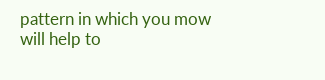pattern in which you mow will help to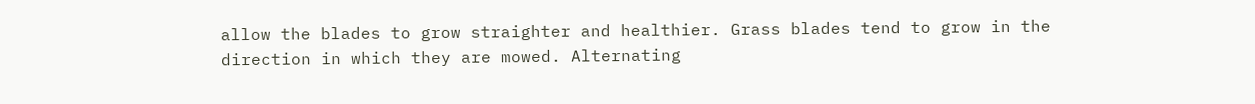allow the blades to grow straighter and healthier. Grass blades tend to grow in the direction in which they are mowed. Alternating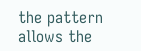the pattern allows the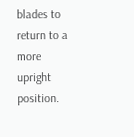blades to return to a more upright position.